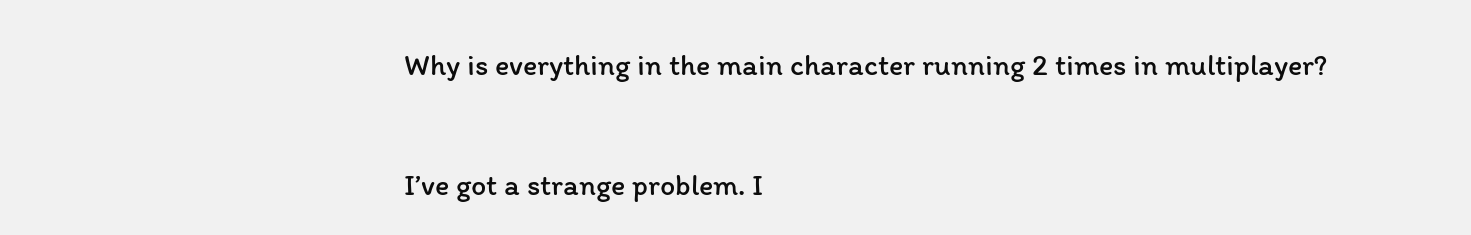Why is everything in the main character running 2 times in multiplayer?

I’ve got a strange problem. I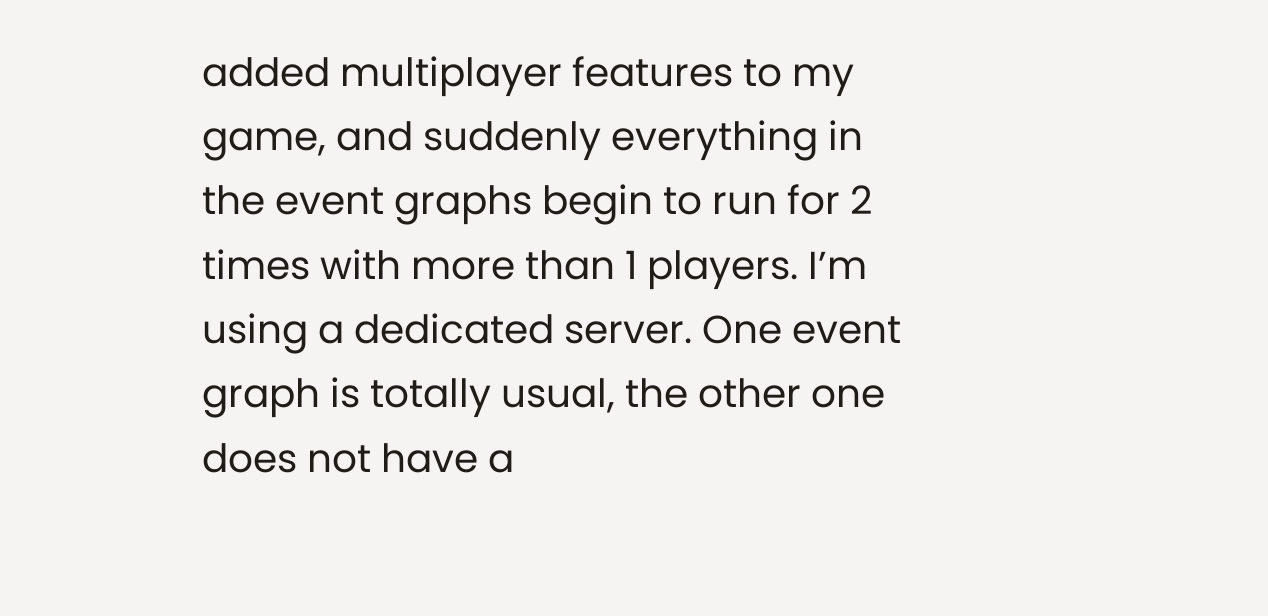added multiplayer features to my game, and suddenly everything in the event graphs begin to run for 2 times with more than 1 players. I’m using a dedicated server. One event graph is totally usual, the other one does not have a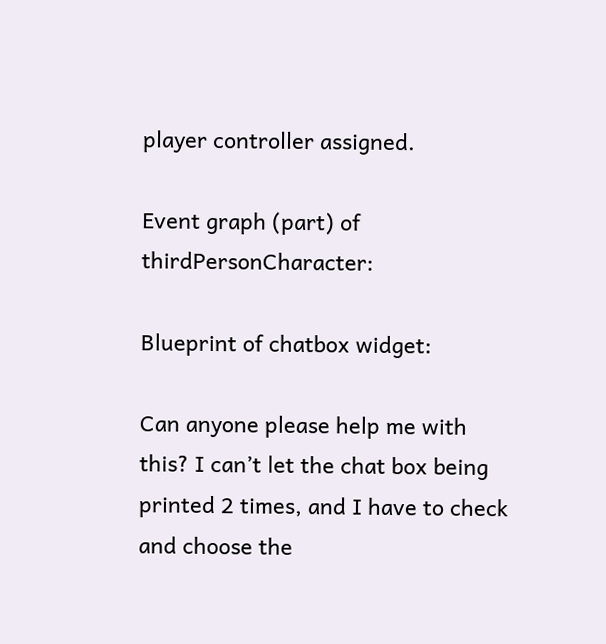player controller assigned.

Event graph (part) of thirdPersonCharacter:

Blueprint of chatbox widget:

Can anyone please help me with this? I can’t let the chat box being printed 2 times, and I have to check and choose the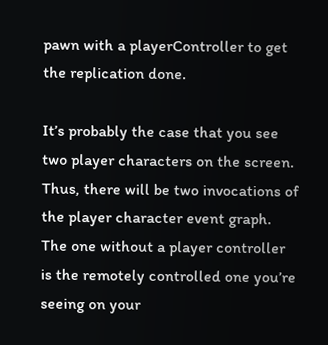pawn with a playerController to get the replication done.

It’s probably the case that you see two player characters on the screen. Thus, there will be two invocations of the player character event graph.
The one without a player controller is the remotely controlled one you’re seeing on your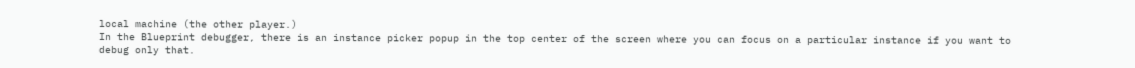local machine (the other player.)
In the Blueprint debugger, there is an instance picker popup in the top center of the screen where you can focus on a particular instance if you want to debug only that.